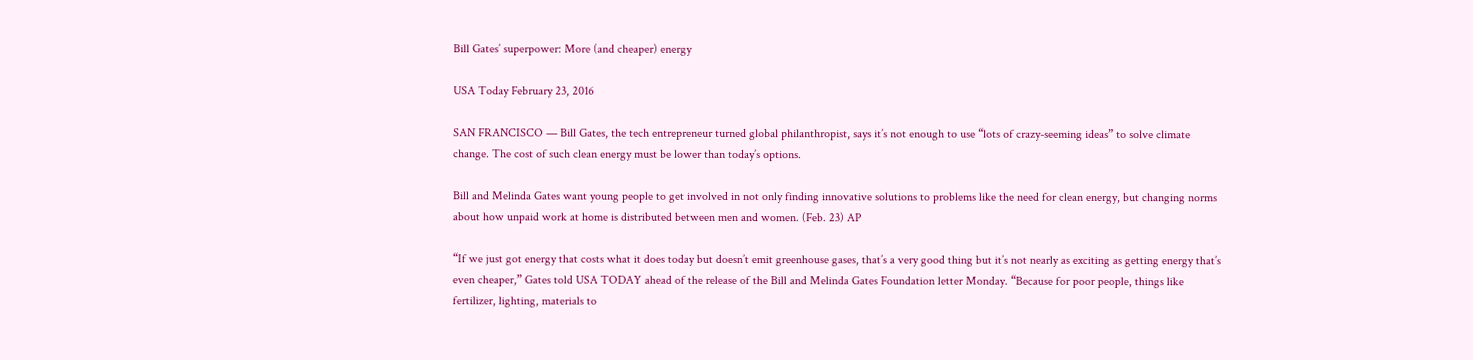Bill Gates’ superpower: More (and cheaper) energy

USA Today February 23, 2016

SAN FRANCISCO — Bill Gates, the tech entrepreneur turned global philanthropist, says it’s not enough to use “lots of crazy-seeming ideas” to solve climate change. The cost of such clean energy must be lower than today’s options.

Bill and Melinda Gates want young people to get involved in not only finding innovative solutions to problems like the need for clean energy, but changing norms about how unpaid work at home is distributed between men and women. (Feb. 23) AP

“If we just got energy that costs what it does today but doesn’t emit greenhouse gases, that’s a very good thing but it’s not nearly as exciting as getting energy that’s even cheaper,” Gates told USA TODAY ahead of the release of the Bill and Melinda Gates Foundation letter Monday. “Because for poor people, things like fertilizer, lighting, materials to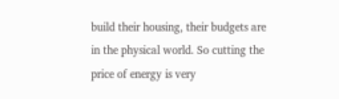build their housing, their budgets are in the physical world. So cutting the price of energy is very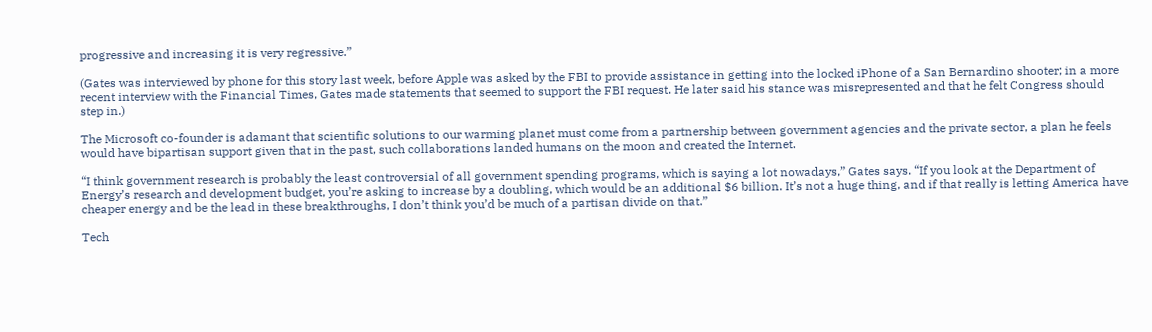progressive and increasing it is very regressive.”

(Gates was interviewed by phone for this story last week, before Apple was asked by the FBI to provide assistance in getting into the locked iPhone of a San Bernardino shooter; in a more recent interview with the Financial Times, Gates made statements that seemed to support the FBI request. He later said his stance was misrepresented and that he felt Congress should step in.)

The Microsoft co-founder is adamant that scientific solutions to our warming planet must come from a partnership between government agencies and the private sector, a plan he feels would have bipartisan support given that in the past, such collaborations landed humans on the moon and created the Internet.

“I think government research is probably the least controversial of all government spending programs, which is saying a lot nowadays,” Gates says. “If you look at the Department of Energy’s research and development budget, you’re asking to increase by a doubling, which would be an additional $6 billion. It’s not a huge thing, and if that really is letting America have cheaper energy and be the lead in these breakthroughs, I don’t think you’d be much of a partisan divide on that.”

Tech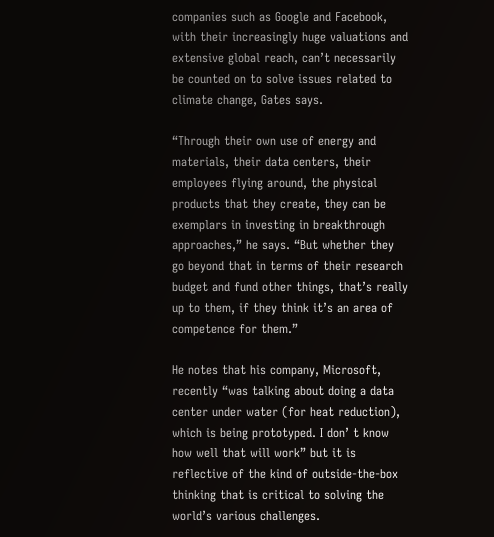companies such as Google and Facebook, with their increasingly huge valuations and extensive global reach, can’t necessarily be counted on to solve issues related to climate change, Gates says.

“Through their own use of energy and materials, their data centers, their employees flying around, the physical products that they create, they can be exemplars in investing in breakthrough approaches,” he says. “But whether they go beyond that in terms of their research budget and fund other things, that’s really up to them, if they think it’s an area of competence for them.”

He notes that his company, Microsoft, recently “was talking about doing a data center under water (for heat reduction), which is being prototyped. I don’ t know how well that will work” but it is reflective of the kind of outside-the-box thinking that is critical to solving the world’s various challenges.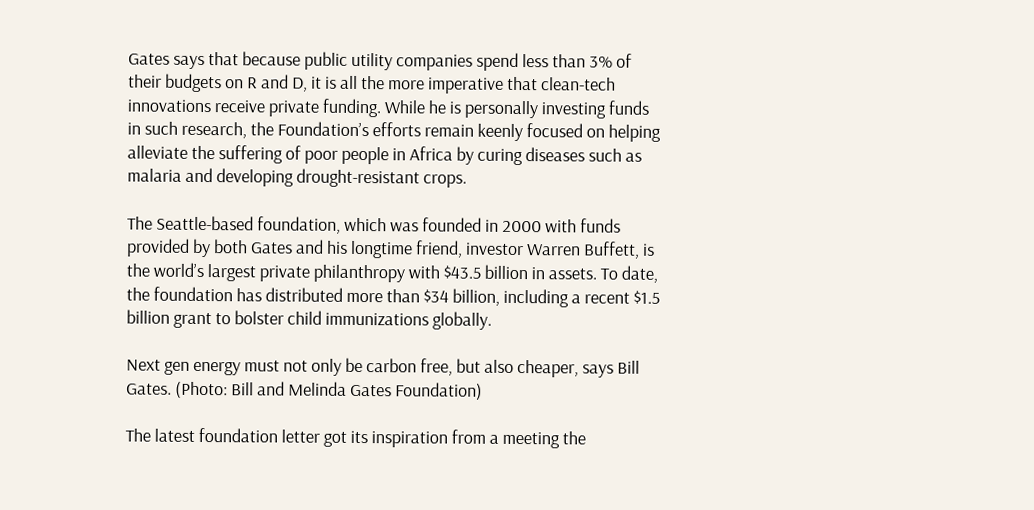Gates says that because public utility companies spend less than 3% of their budgets on R and D, it is all the more imperative that clean-tech innovations receive private funding. While he is personally investing funds in such research, the Foundation’s efforts remain keenly focused on helping alleviate the suffering of poor people in Africa by curing diseases such as malaria and developing drought-resistant crops.

The Seattle-based foundation, which was founded in 2000 with funds provided by both Gates and his longtime friend, investor Warren Buffett, is the world’s largest private philanthropy with $43.5 billion in assets. To date, the foundation has distributed more than $34 billion, including a recent $1.5 billion grant to bolster child immunizations globally.

Next gen energy must not only be carbon free, but also cheaper, says Bill Gates. (Photo: Bill and Melinda Gates Foundation)

The latest foundation letter got its inspiration from a meeting the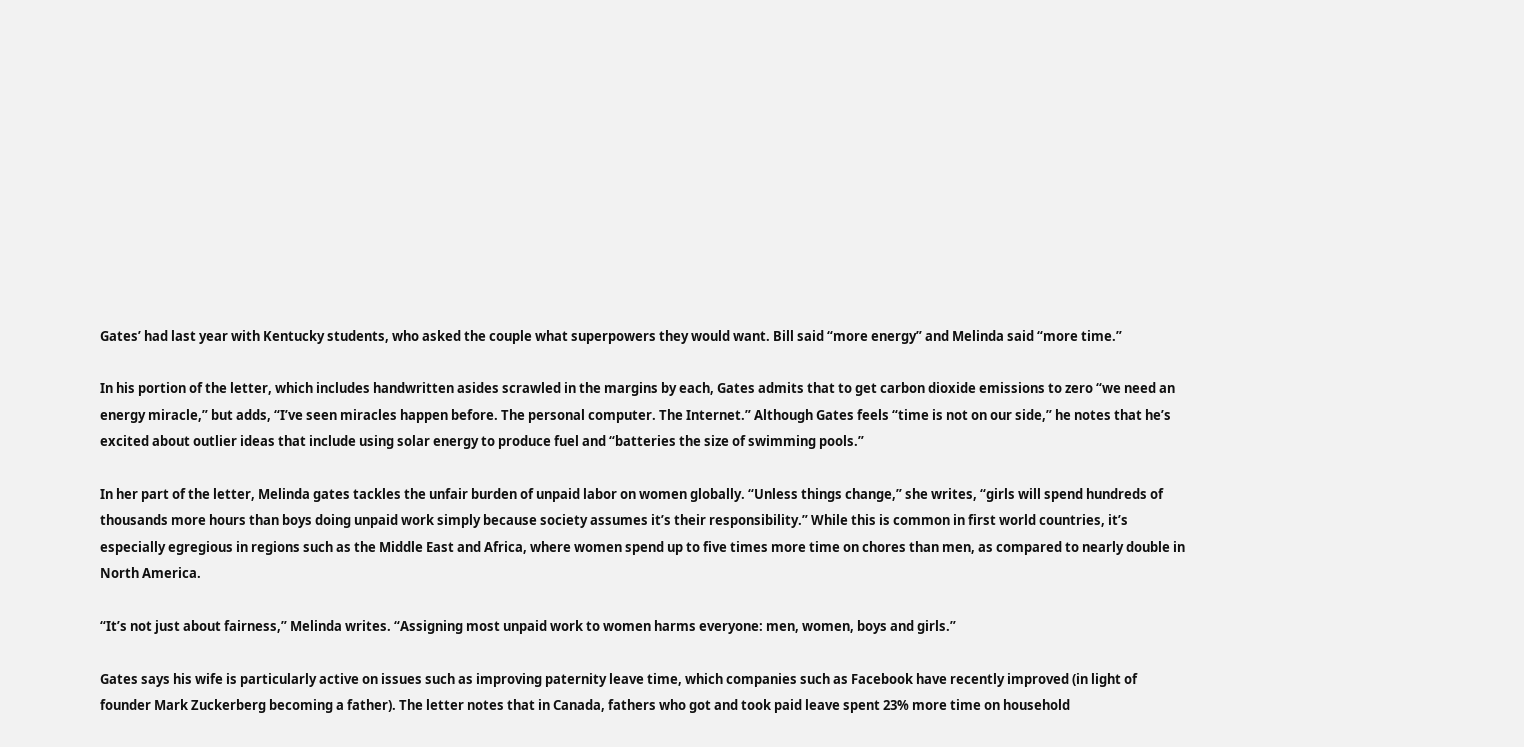Gates’ had last year with Kentucky students, who asked the couple what superpowers they would want. Bill said “more energy” and Melinda said “more time.”

In his portion of the letter, which includes handwritten asides scrawled in the margins by each, Gates admits that to get carbon dioxide emissions to zero “we need an energy miracle,” but adds, “I’ve seen miracles happen before. The personal computer. The Internet.” Although Gates feels “time is not on our side,” he notes that he’s excited about outlier ideas that include using solar energy to produce fuel and “batteries the size of swimming pools.”

In her part of the letter, Melinda gates tackles the unfair burden of unpaid labor on women globally. “Unless things change,” she writes, “girls will spend hundreds of thousands more hours than boys doing unpaid work simply because society assumes it’s their responsibility.” While this is common in first world countries, it’s especially egregious in regions such as the Middle East and Africa, where women spend up to five times more time on chores than men, as compared to nearly double in North America.

“It’s not just about fairness,” Melinda writes. “Assigning most unpaid work to women harms everyone: men, women, boys and girls.”

Gates says his wife is particularly active on issues such as improving paternity leave time, which companies such as Facebook have recently improved (in light of founder Mark Zuckerberg becoming a father). The letter notes that in Canada, fathers who got and took paid leave spent 23% more time on household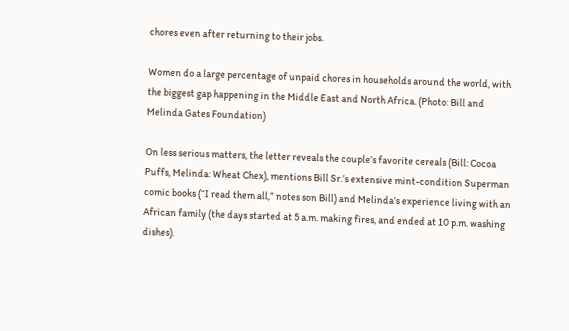chores even after returning to their jobs.

Women do a large percentage of unpaid chores in households around the world, with the biggest gap happening in the Middle East and North Africa. (Photo: Bill and Melinda Gates Foundation)

On less serious matters, the letter reveals the couple’s favorite cereals (Bill: Cocoa Puffs, Melinda: Wheat Chex), mentions Bill Sr.’s extensive mint-condition Superman comic books (“I read them all,” notes son Bill) and Melinda’s experience living with an African family (the days started at 5 a.m. making fires, and ended at 10 p.m. washing dishes).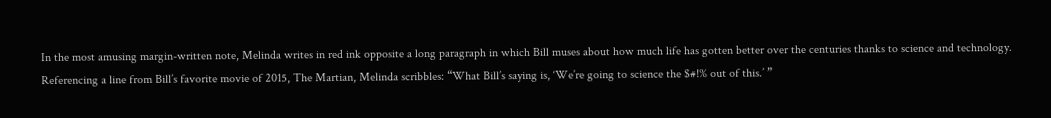In the most amusing margin-written note, Melinda writes in red ink opposite a long paragraph in which Bill muses about how much life has gotten better over the centuries thanks to science and technology. Referencing a line from Bill’s favorite movie of 2015, The Martian, Melinda scribbles: “What Bill’s saying is, ‘We’re going to science the $#!% out of this.’ ”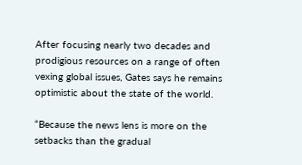After focusing nearly two decades and prodigious resources on a range of often vexing global issues, Gates says he remains optimistic about the state of the world.

“Because the news lens is more on the setbacks than the gradual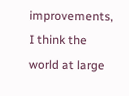improvements, I think the world at large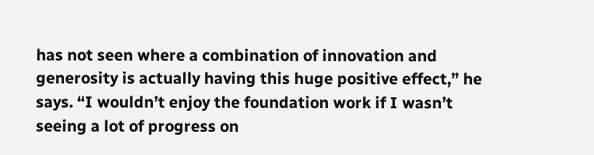has not seen where a combination of innovation and generosity is actually having this huge positive effect,” he says. “I wouldn’t enjoy the foundation work if I wasn’t seeing a lot of progress on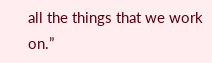all the things that we work on.”